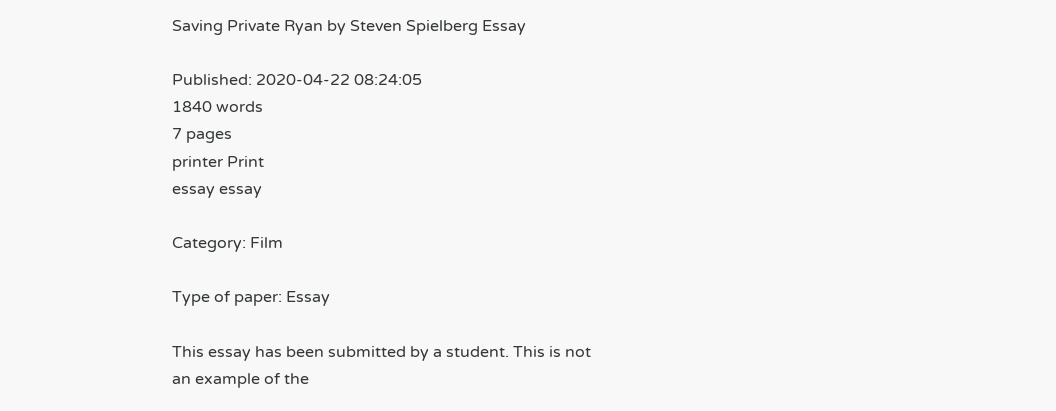Saving Private Ryan by Steven Spielberg Essay

Published: 2020-04-22 08:24:05
1840 words
7 pages
printer Print
essay essay

Category: Film

Type of paper: Essay

This essay has been submitted by a student. This is not an example of the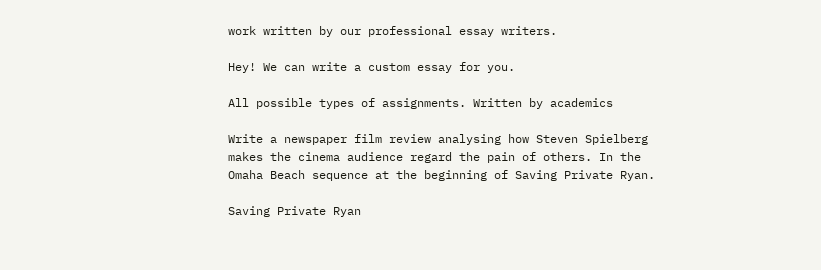work written by our professional essay writers.

Hey! We can write a custom essay for you.

All possible types of assignments. Written by academics

Write a newspaper film review analysing how Steven Spielberg makes the cinema audience regard the pain of others. In the Omaha Beach sequence at the beginning of Saving Private Ryan.

Saving Private Ryan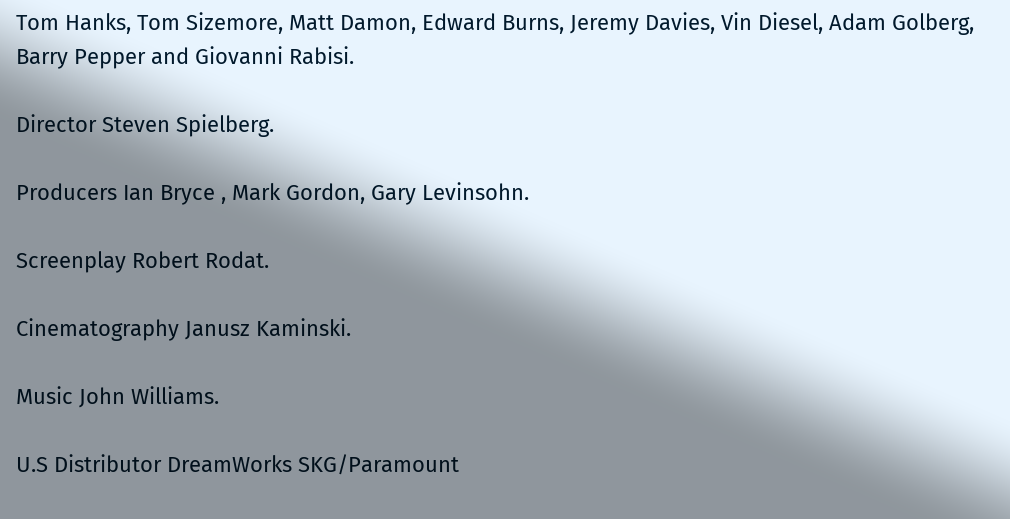Tom Hanks, Tom Sizemore, Matt Damon, Edward Burns, Jeremy Davies, Vin Diesel, Adam Golberg, Barry Pepper and Giovanni Rabisi.

Director Steven Spielberg.

Producers Ian Bryce , Mark Gordon, Gary Levinsohn.

Screenplay Robert Rodat.

Cinematography Janusz Kaminski.

Music John Williams.

U.S Distributor DreamWorks SKG/Paramount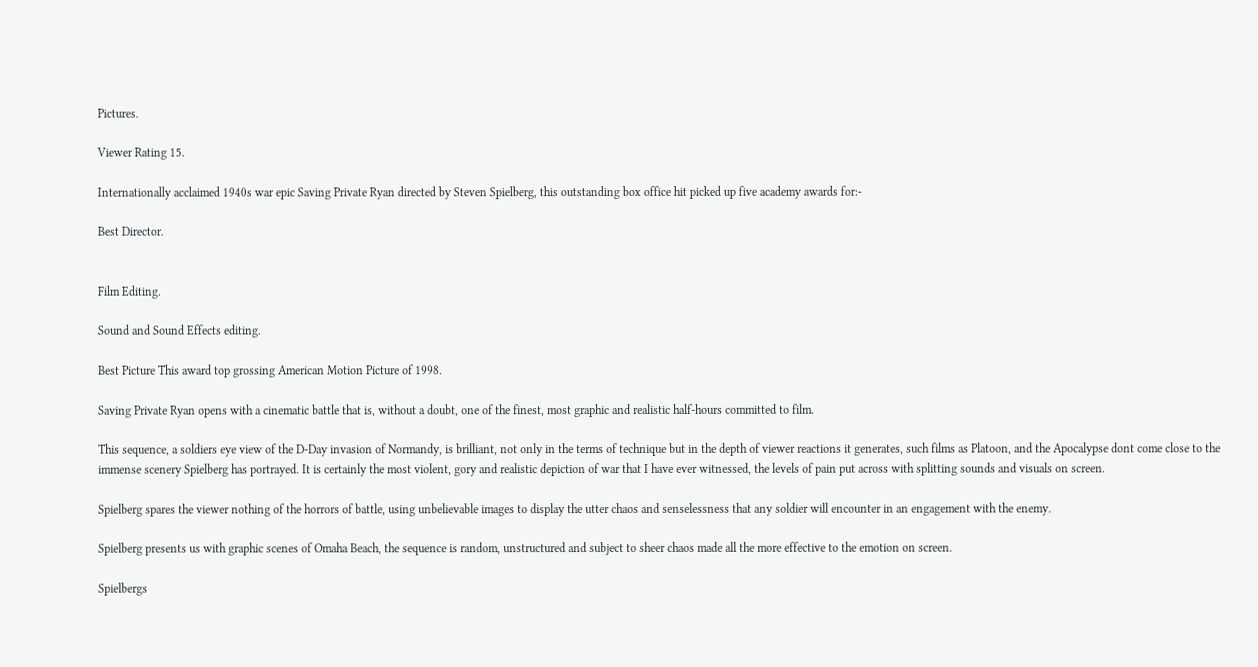Pictures.

Viewer Rating 15.

Internationally acclaimed 1940s war epic Saving Private Ryan directed by Steven Spielberg, this outstanding box office hit picked up five academy awards for:-

Best Director.


Film Editing.

Sound and Sound Effects editing.

Best Picture This award top grossing American Motion Picture of 1998.

Saving Private Ryan opens with a cinematic battle that is, without a doubt, one of the finest, most graphic and realistic half-hours committed to film.

This sequence, a soldiers eye view of the D-Day invasion of Normandy, is brilliant, not only in the terms of technique but in the depth of viewer reactions it generates, such films as Platoon, and the Apocalypse dont come close to the immense scenery Spielberg has portrayed. It is certainly the most violent, gory and realistic depiction of war that I have ever witnessed, the levels of pain put across with splitting sounds and visuals on screen.

Spielberg spares the viewer nothing of the horrors of battle, using unbelievable images to display the utter chaos and senselessness that any soldier will encounter in an engagement with the enemy.

Spielberg presents us with graphic scenes of Omaha Beach, the sequence is random, unstructured and subject to sheer chaos made all the more effective to the emotion on screen.

Spielbergs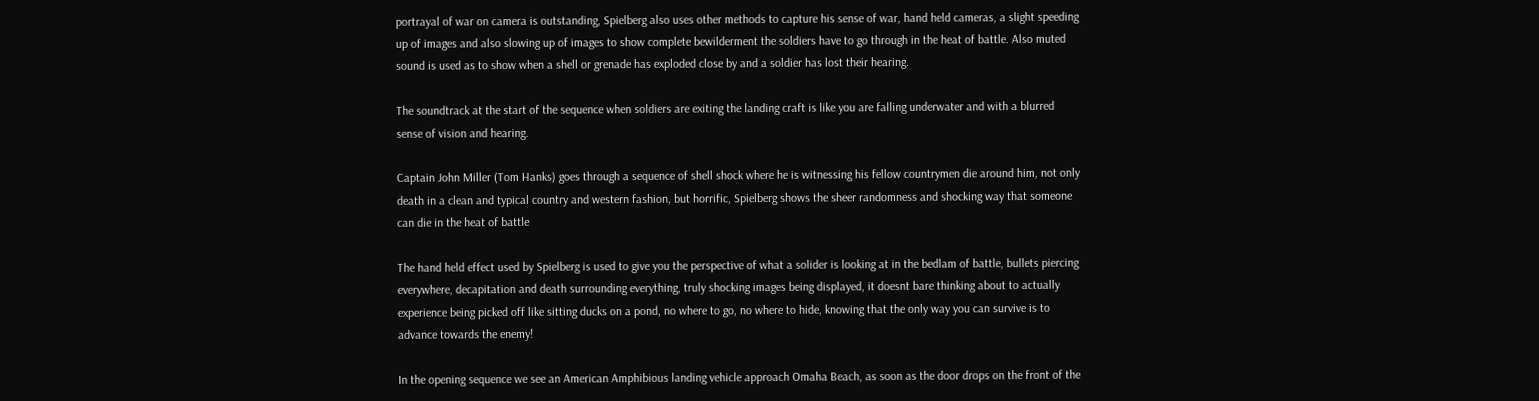portrayal of war on camera is outstanding, Spielberg also uses other methods to capture his sense of war, hand held cameras, a slight speeding up of images and also slowing up of images to show complete bewilderment the soldiers have to go through in the heat of battle. Also muted sound is used as to show when a shell or grenade has exploded close by and a soldier has lost their hearing.

The soundtrack at the start of the sequence when soldiers are exiting the landing craft is like you are falling underwater and with a blurred sense of vision and hearing.

Captain John Miller (Tom Hanks) goes through a sequence of shell shock where he is witnessing his fellow countrymen die around him, not only death in a clean and typical country and western fashion, but horrific, Spielberg shows the sheer randomness and shocking way that someone can die in the heat of battle

The hand held effect used by Spielberg is used to give you the perspective of what a solider is looking at in the bedlam of battle, bullets piercing everywhere, decapitation and death surrounding everything, truly shocking images being displayed, it doesnt bare thinking about to actually experience being picked off like sitting ducks on a pond, no where to go, no where to hide, knowing that the only way you can survive is to advance towards the enemy!

In the opening sequence we see an American Amphibious landing vehicle approach Omaha Beach, as soon as the door drops on the front of the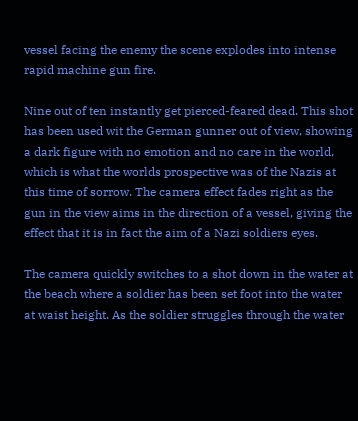vessel facing the enemy the scene explodes into intense rapid machine gun fire.

Nine out of ten instantly get pierced-feared dead. This shot has been used wit the German gunner out of view, showing a dark figure with no emotion and no care in the world, which is what the worlds prospective was of the Nazis at this time of sorrow. The camera effect fades right as the gun in the view aims in the direction of a vessel, giving the effect that it is in fact the aim of a Nazi soldiers eyes.

The camera quickly switches to a shot down in the water at the beach where a soldier has been set foot into the water at waist height. As the soldier struggles through the water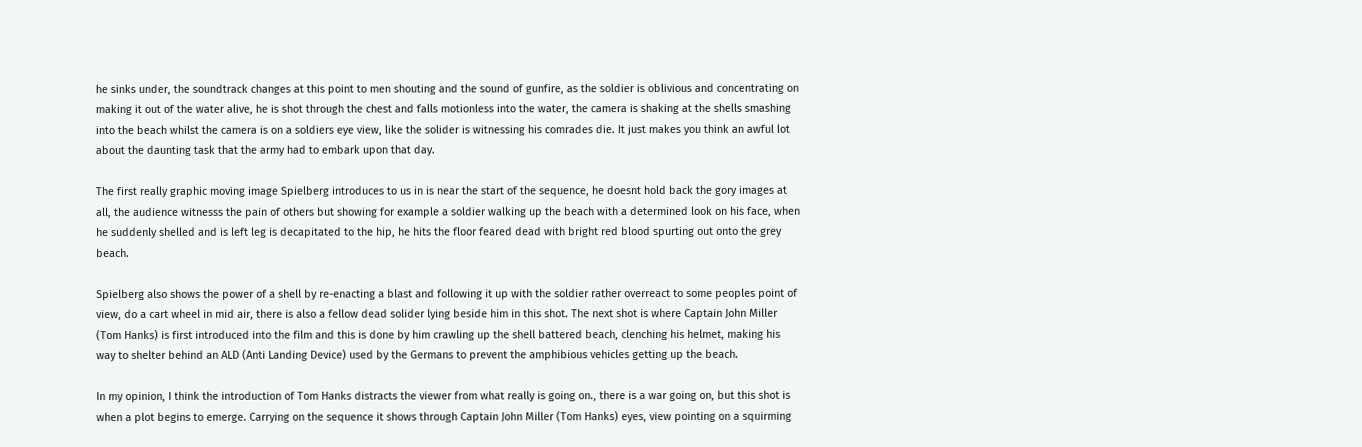he sinks under, the soundtrack changes at this point to men shouting and the sound of gunfire, as the soldier is oblivious and concentrating on making it out of the water alive, he is shot through the chest and falls motionless into the water, the camera is shaking at the shells smashing into the beach whilst the camera is on a soldiers eye view, like the solider is witnessing his comrades die. It just makes you think an awful lot about the daunting task that the army had to embark upon that day.

The first really graphic moving image Spielberg introduces to us in is near the start of the sequence, he doesnt hold back the gory images at all, the audience witnesss the pain of others but showing for example a soldier walking up the beach with a determined look on his face, when he suddenly shelled and is left leg is decapitated to the hip, he hits the floor feared dead with bright red blood spurting out onto the grey beach.

Spielberg also shows the power of a shell by re-enacting a blast and following it up with the soldier rather overreact to some peoples point of view, do a cart wheel in mid air, there is also a fellow dead solider lying beside him in this shot. The next shot is where Captain John Miller (Tom Hanks) is first introduced into the film and this is done by him crawling up the shell battered beach, clenching his helmet, making his way to shelter behind an ALD (Anti Landing Device) used by the Germans to prevent the amphibious vehicles getting up the beach.

In my opinion, I think the introduction of Tom Hanks distracts the viewer from what really is going on., there is a war going on, but this shot is when a plot begins to emerge. Carrying on the sequence it shows through Captain John Miller (Tom Hanks) eyes, view pointing on a squirming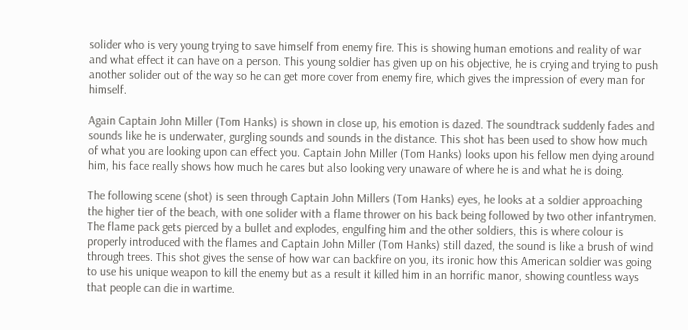solider who is very young trying to save himself from enemy fire. This is showing human emotions and reality of war and what effect it can have on a person. This young soldier has given up on his objective, he is crying and trying to push another solider out of the way so he can get more cover from enemy fire, which gives the impression of every man for himself.

Again Captain John Miller (Tom Hanks) is shown in close up, his emotion is dazed. The soundtrack suddenly fades and sounds like he is underwater, gurgling sounds and sounds in the distance. This shot has been used to show how much of what you are looking upon can effect you. Captain John Miller (Tom Hanks) looks upon his fellow men dying around him, his face really shows how much he cares but also looking very unaware of where he is and what he is doing.

The following scene (shot) is seen through Captain John Millers (Tom Hanks) eyes, he looks at a soldier approaching the higher tier of the beach, with one solider with a flame thrower on his back being followed by two other infantrymen. The flame pack gets pierced by a bullet and explodes, engulfing him and the other soldiers, this is where colour is properly introduced with the flames and Captain John Miller (Tom Hanks) still dazed, the sound is like a brush of wind through trees. This shot gives the sense of how war can backfire on you, its ironic how this American soldier was going to use his unique weapon to kill the enemy but as a result it killed him in an horrific manor, showing countless ways that people can die in wartime.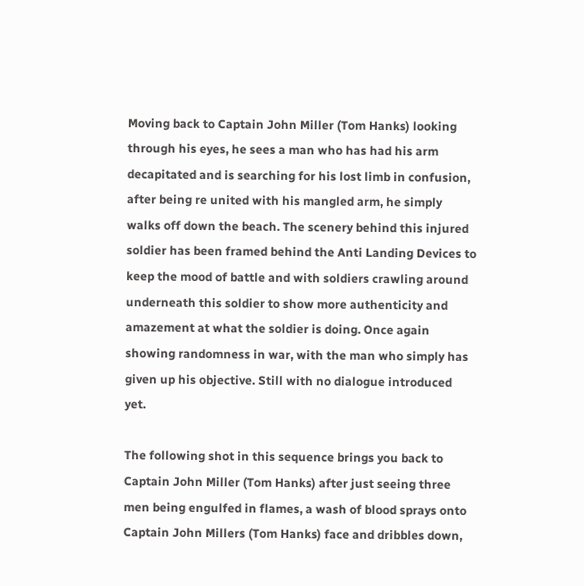Moving back to Captain John Miller (Tom Hanks) looking through his eyes, he sees a man who has had his arm decapitated and is searching for his lost limb in confusion, after being re united with his mangled arm, he simply walks off down the beach. The scenery behind this injured soldier has been framed behind the Anti Landing Devices to keep the mood of battle and with soldiers crawling around underneath this soldier to show more authenticity and amazement at what the soldier is doing. Once again showing randomness in war, with the man who simply has given up his objective. Still with no dialogue introduced yet.

The following shot in this sequence brings you back to Captain John Miller (Tom Hanks) after just seeing three men being engulfed in flames, a wash of blood sprays onto Captain John Millers (Tom Hanks) face and dribbles down,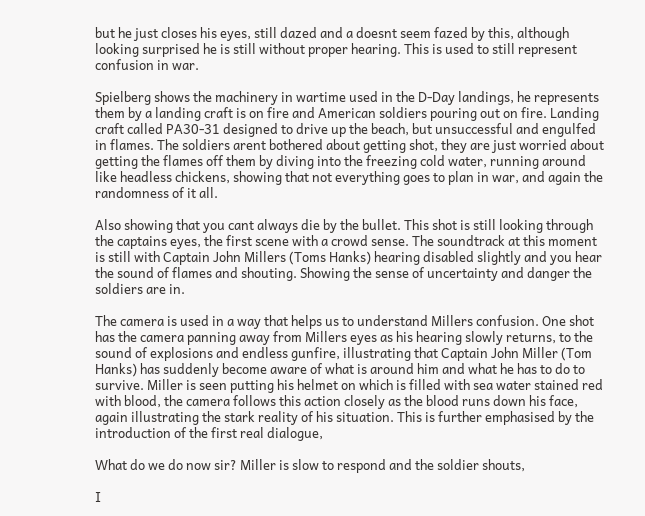but he just closes his eyes, still dazed and a doesnt seem fazed by this, although looking surprised he is still without proper hearing. This is used to still represent confusion in war.

Spielberg shows the machinery in wartime used in the D-Day landings, he represents them by a landing craft is on fire and American soldiers pouring out on fire. Landing craft called PA30-31 designed to drive up the beach, but unsuccessful and engulfed in flames. The soldiers arent bothered about getting shot, they are just worried about getting the flames off them by diving into the freezing cold water, running around like headless chickens, showing that not everything goes to plan in war, and again the randomness of it all.

Also showing that you cant always die by the bullet. This shot is still looking through the captains eyes, the first scene with a crowd sense. The soundtrack at this moment is still with Captain John Millers (Toms Hanks) hearing disabled slightly and you hear the sound of flames and shouting. Showing the sense of uncertainty and danger the soldiers are in.

The camera is used in a way that helps us to understand Millers confusion. One shot has the camera panning away from Millers eyes as his hearing slowly returns, to the sound of explosions and endless gunfire, illustrating that Captain John Miller (Tom Hanks) has suddenly become aware of what is around him and what he has to do to survive. Miller is seen putting his helmet on which is filled with sea water stained red with blood, the camera follows this action closely as the blood runs down his face, again illustrating the stark reality of his situation. This is further emphasised by the introduction of the first real dialogue,

What do we do now sir? Miller is slow to respond and the soldier shouts,

I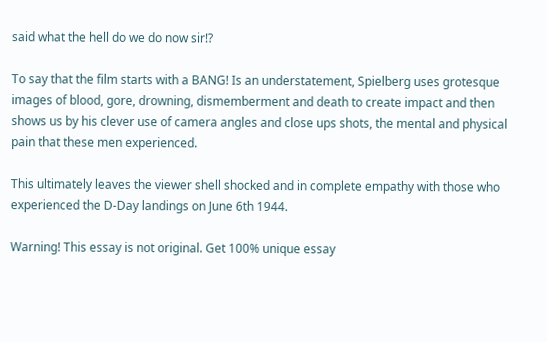said what the hell do we do now sir!?

To say that the film starts with a BANG! Is an understatement, Spielberg uses grotesque images of blood, gore, drowning, dismemberment and death to create impact and then shows us by his clever use of camera angles and close ups shots, the mental and physical pain that these men experienced.

This ultimately leaves the viewer shell shocked and in complete empathy with those who experienced the D-Day landings on June 6th 1944.

Warning! This essay is not original. Get 100% unique essay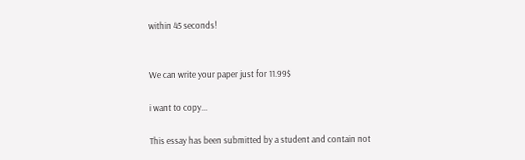within 45 seconds!


We can write your paper just for 11.99$

i want to copy...

This essay has been submitted by a student and contain not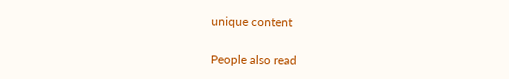unique content

People also read